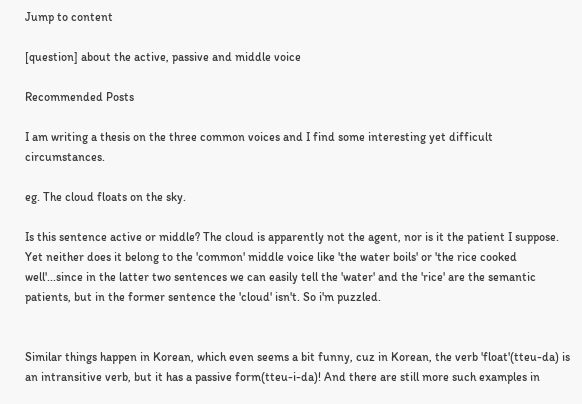Jump to content

[question] about the active, passive and middle voice

Recommended Posts

I am writing a thesis on the three common voices and I find some interesting yet difficult circumstances.

eg. The cloud floats on the sky.

Is this sentence active or middle? The cloud is apparently not the agent, nor is it the patient I suppose. Yet neither does it belong to the 'common' middle voice like 'the water boils' or 'the rice cooked well'...since in the latter two sentences we can easily tell the 'water' and the 'rice' are the semantic patients, but in the former sentence the 'cloud' isn't. So i'm puzzled.


Similar things happen in Korean, which even seems a bit funny, cuz in Korean, the verb 'float'(tteu-da) is an intransitive verb, but it has a passive form(tteu-i-da)! And there are still more such examples in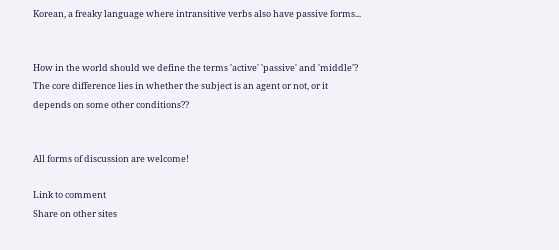Korean, a freaky language where intransitive verbs also have passive forms...


How in the world should we define the terms 'active' 'passive' and 'middle'? The core difference lies in whether the subject is an agent or not, or it depends on some other conditions??


All forms of discussion are welcome!

Link to comment
Share on other sites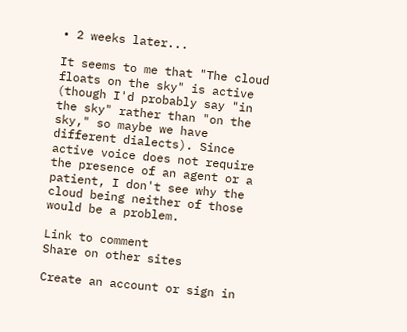• 2 weeks later...

It seems to me that "The cloud floats on the sky" is active (though I'd probably say "in the sky" rather than "on the sky," so maybe we have different dialects). Since active voice does not require the presence of an agent or a patient, I don't see why the cloud being neither of those would be a problem.

Link to comment
Share on other sites

Create an account or sign in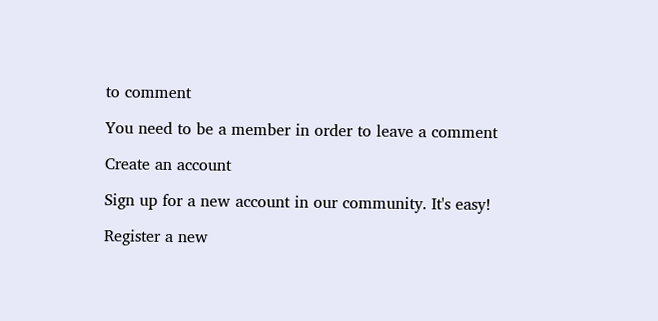to comment

You need to be a member in order to leave a comment

Create an account

Sign up for a new account in our community. It's easy!

Register a new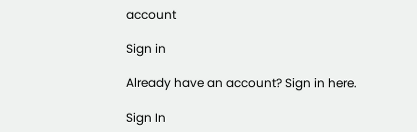account

Sign in

Already have an account? Sign in here.

Sign In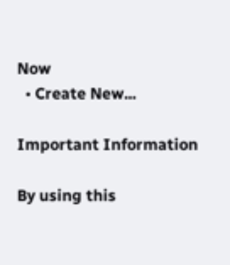Now
  • Create New...

Important Information

By using this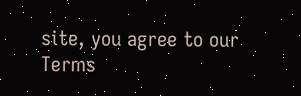site, you agree to our Terms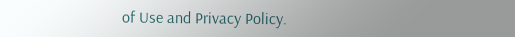of Use and Privacy Policy.